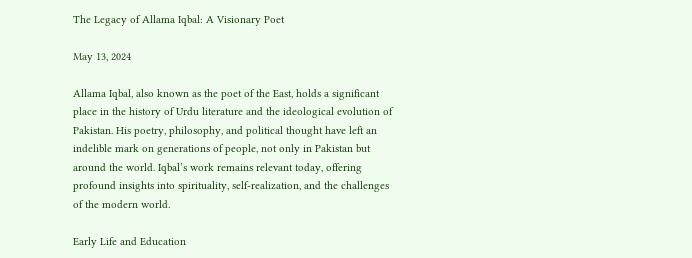The Legacy of Allama Iqbal: A Visionary Poet

May 13, 2024

Allama Iqbal, also known as the poet of the East, holds a significant place in the history of Urdu literature and the ideological evolution of Pakistan. His poetry, philosophy, and political thought have left an indelible mark on generations of people, not only in Pakistan but around the world. Iqbal’s work remains relevant today, offering profound insights into spirituality, self-realization, and the challenges of the modern world.

Early Life and Education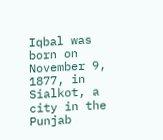Iqbal was born on November 9, 1877, in Sialkot, a city in the Punjab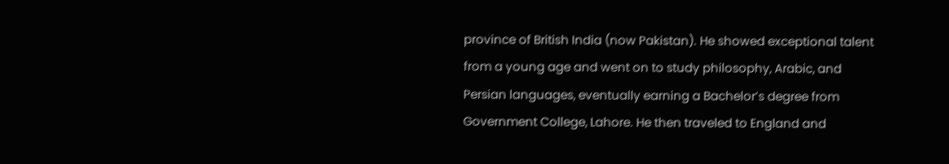province of British India (now Pakistan). He showed exceptional talent from a young age and went on to study philosophy, Arabic, and Persian languages, eventually earning a Bachelor’s degree from Government College, Lahore. He then traveled to England and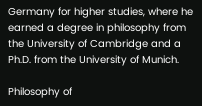Germany for higher studies, where he earned a degree in philosophy from the University of Cambridge and a Ph.D. from the University of Munich.

Philosophy of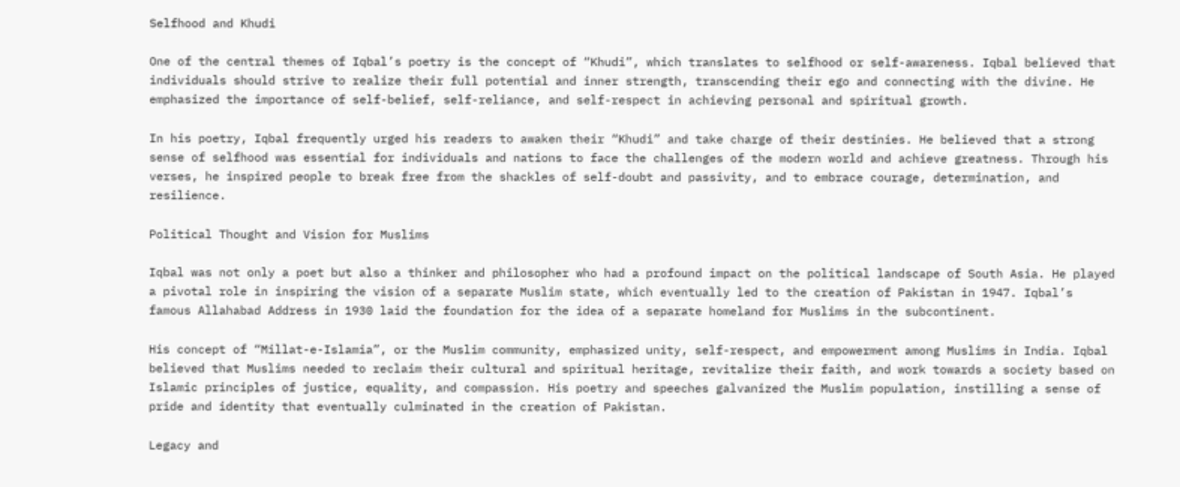Selfhood and Khudi

One of the central themes of Iqbal’s poetry is the concept of “Khudi”, which translates to selfhood or self-awareness. Iqbal believed that individuals should strive to realize their full potential and inner strength, transcending their ego and connecting with the divine. He emphasized the importance of self-belief, self-reliance, and self-respect in achieving personal and spiritual growth.

In his poetry, Iqbal frequently urged his readers to awaken their “Khudi” and take charge of their destinies. He believed that a strong sense of selfhood was essential for individuals and nations to face the challenges of the modern world and achieve greatness. Through his verses, he inspired people to break free from the shackles of self-doubt and passivity, and to embrace courage, determination, and resilience.

Political Thought and Vision for Muslims

Iqbal was not only a poet but also a thinker and philosopher who had a profound impact on the political landscape of South Asia. He played a pivotal role in inspiring the vision of a separate Muslim state, which eventually led to the creation of Pakistan in 1947. Iqbal’s famous Allahabad Address in 1930 laid the foundation for the idea of a separate homeland for Muslims in the subcontinent.

His concept of “Millat-e-Islamia”, or the Muslim community, emphasized unity, self-respect, and empowerment among Muslims in India. Iqbal believed that Muslims needed to reclaim their cultural and spiritual heritage, revitalize their faith, and work towards a society based on Islamic principles of justice, equality, and compassion. His poetry and speeches galvanized the Muslim population, instilling a sense of pride and identity that eventually culminated in the creation of Pakistan.

Legacy and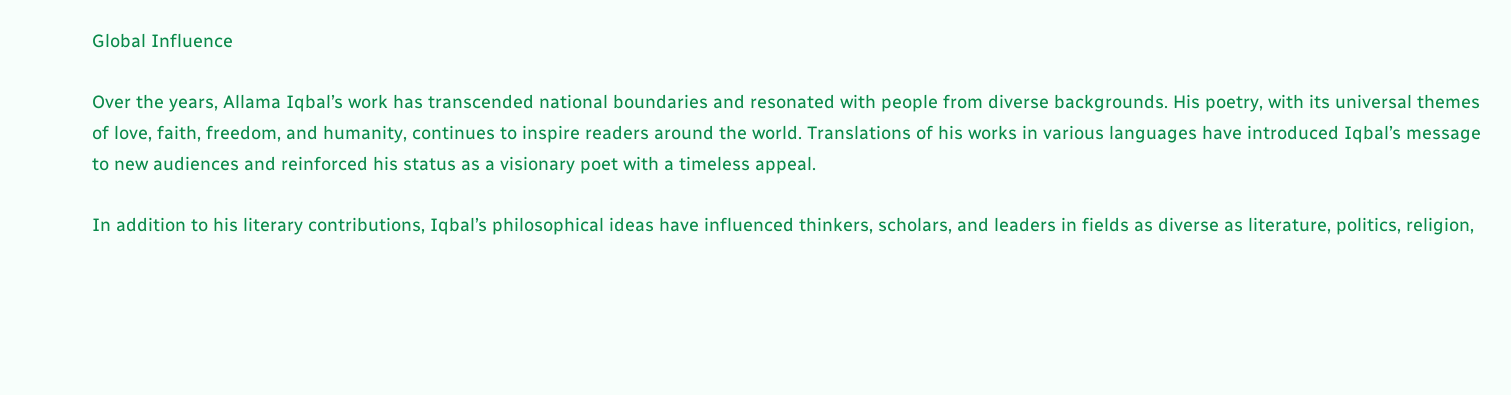Global Influence

Over the years, Allama Iqbal’s work has transcended national boundaries and resonated with people from diverse backgrounds. His poetry, with its universal themes of love, faith, freedom, and humanity, continues to inspire readers around the world. Translations of his works in various languages have introduced Iqbal’s message to new audiences and reinforced his status as a visionary poet with a timeless appeal.

In addition to his literary contributions, Iqbal’s philosophical ideas have influenced thinkers, scholars, and leaders in fields as diverse as literature, politics, religion,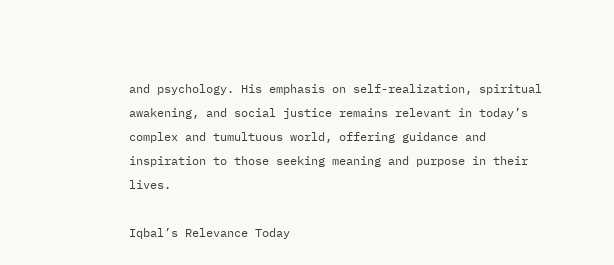and psychology. His emphasis on self-realization, spiritual awakening, and social justice remains relevant in today’s complex and tumultuous world, offering guidance and inspiration to those seeking meaning and purpose in their lives.

Iqbal’s Relevance Today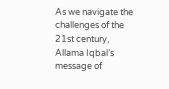As we navigate the challenges of the 21st century, Allama Iqbal’s message of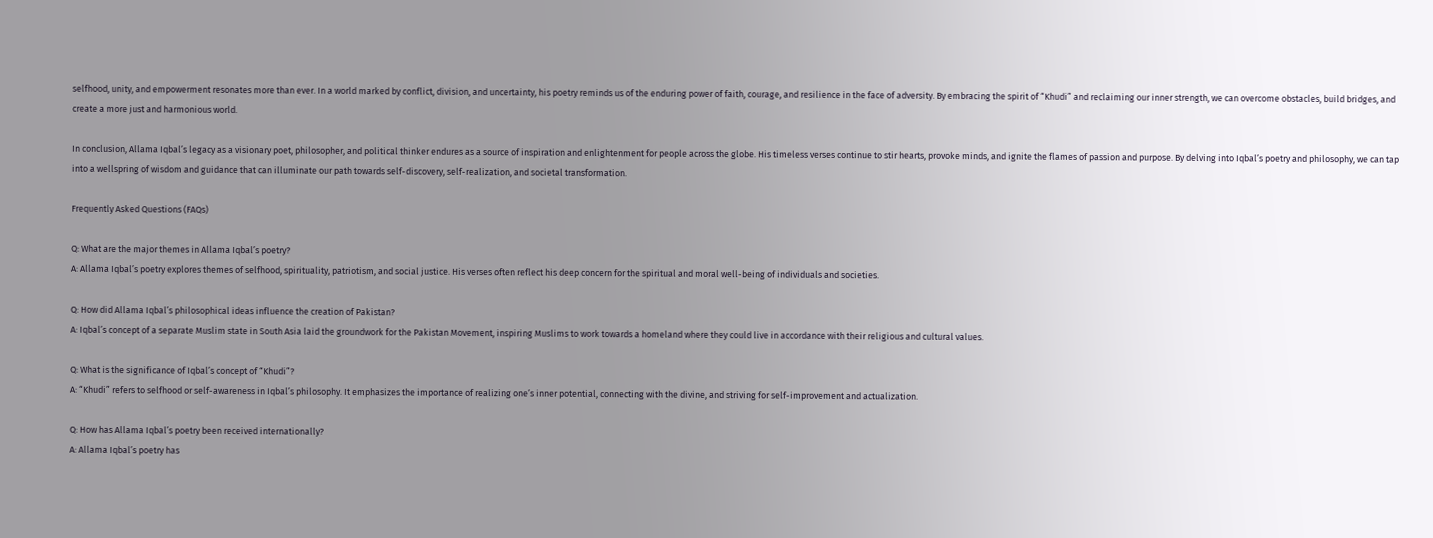selfhood, unity, and empowerment resonates more than ever. In a world marked by conflict, division, and uncertainty, his poetry reminds us of the enduring power of faith, courage, and resilience in the face of adversity. By embracing the spirit of “Khudi” and reclaiming our inner strength, we can overcome obstacles, build bridges, and create a more just and harmonious world.

In conclusion, Allama Iqbal’s legacy as a visionary poet, philosopher, and political thinker endures as a source of inspiration and enlightenment for people across the globe. His timeless verses continue to stir hearts, provoke minds, and ignite the flames of passion and purpose. By delving into Iqbal’s poetry and philosophy, we can tap into a wellspring of wisdom and guidance that can illuminate our path towards self-discovery, self-realization, and societal transformation.

Frequently Asked Questions (FAQs)

Q: What are the major themes in Allama Iqbal’s poetry?
A: Allama Iqbal’s poetry explores themes of selfhood, spirituality, patriotism, and social justice. His verses often reflect his deep concern for the spiritual and moral well-being of individuals and societies.

Q: How did Allama Iqbal’s philosophical ideas influence the creation of Pakistan?
A: Iqbal’s concept of a separate Muslim state in South Asia laid the groundwork for the Pakistan Movement, inspiring Muslims to work towards a homeland where they could live in accordance with their religious and cultural values.

Q: What is the significance of Iqbal’s concept of “Khudi”?
A: “Khudi” refers to selfhood or self-awareness in Iqbal’s philosophy. It emphasizes the importance of realizing one’s inner potential, connecting with the divine, and striving for self-improvement and actualization.

Q: How has Allama Iqbal’s poetry been received internationally?
A: Allama Iqbal’s poetry has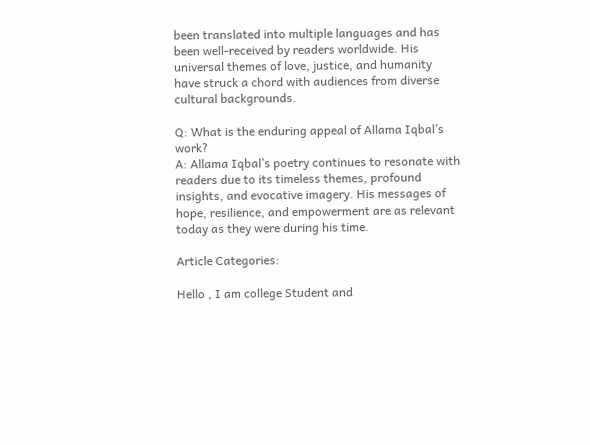been translated into multiple languages and has been well-received by readers worldwide. His universal themes of love, justice, and humanity have struck a chord with audiences from diverse cultural backgrounds.

Q: What is the enduring appeal of Allama Iqbal’s work?
A: Allama Iqbal’s poetry continues to resonate with readers due to its timeless themes, profound insights, and evocative imagery. His messages of hope, resilience, and empowerment are as relevant today as they were during his time.

Article Categories:

Hello , I am college Student and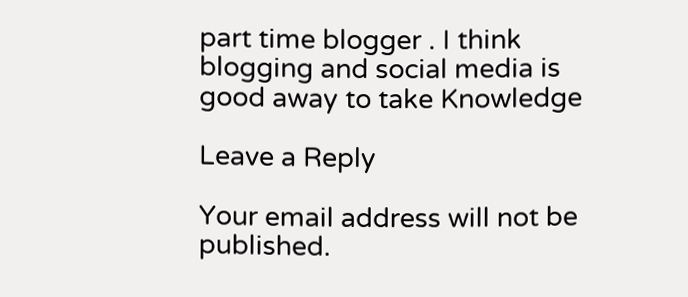part time blogger . I think blogging and social media is good away to take Knowledge

Leave a Reply

Your email address will not be published.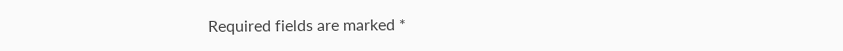Required fields are marked *